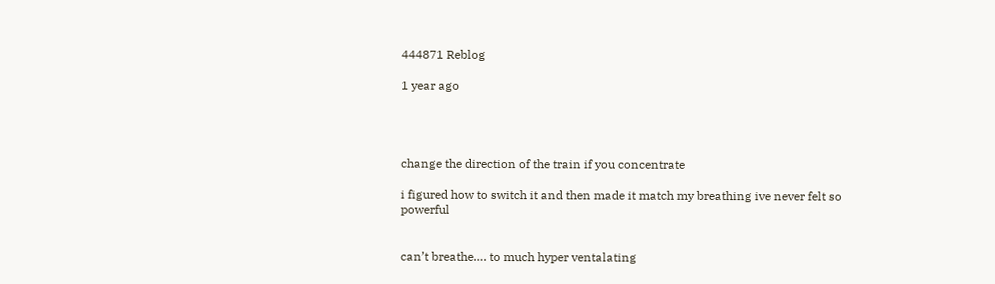444871 Reblog

1 year ago




change the direction of the train if you concentrate

i figured how to switch it and then made it match my breathing ive never felt so powerful


can’t breathe…. to much hyper ventalating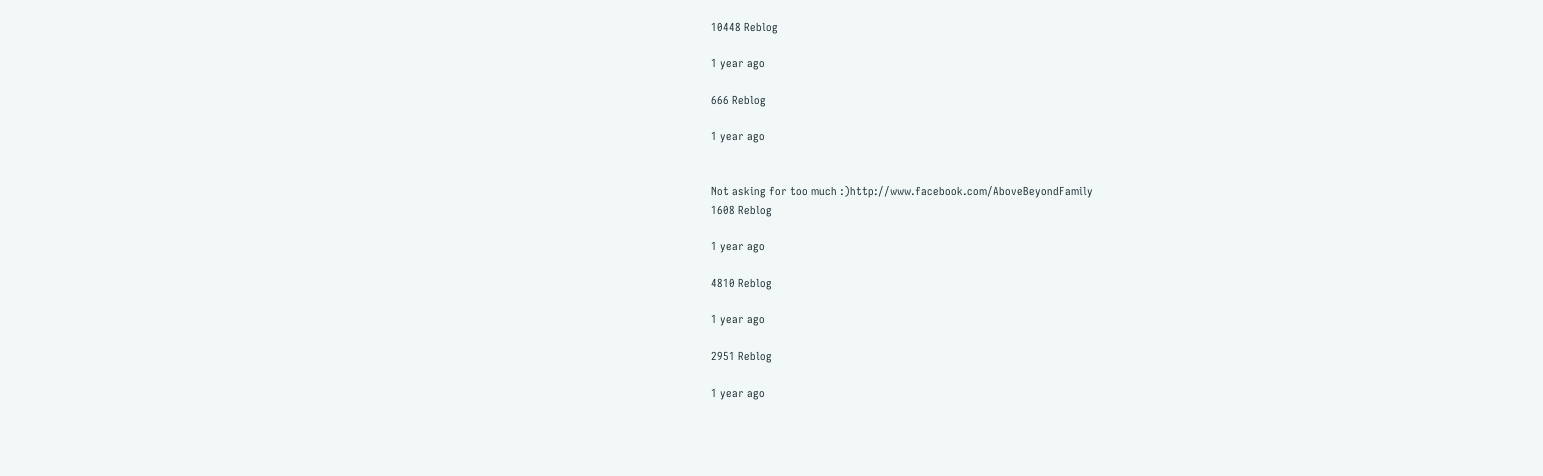10448 Reblog

1 year ago

666 Reblog

1 year ago


Not asking for too much :)http://www.facebook.com/AboveBeyondFamily
1608 Reblog

1 year ago

4810 Reblog

1 year ago

2951 Reblog

1 year ago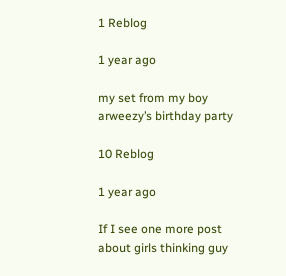1 Reblog

1 year ago

my set from my boy arweezy’s birthday party

10 Reblog

1 year ago

If I see one more post about girls thinking guy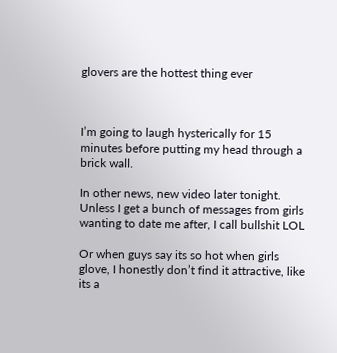glovers are the hottest thing ever



I’m going to laugh hysterically for 15 minutes before putting my head through a brick wall.

In other news, new video later tonight. Unless I get a bunch of messages from girls wanting to date me after, I call bullshit LOL

Or when guys say its so hot when girls glove, I honestly don’t find it attractive, like its a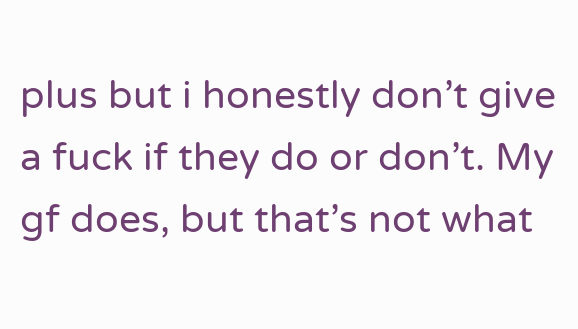plus but i honestly don’t give a fuck if they do or don’t. My gf does, but that’s not what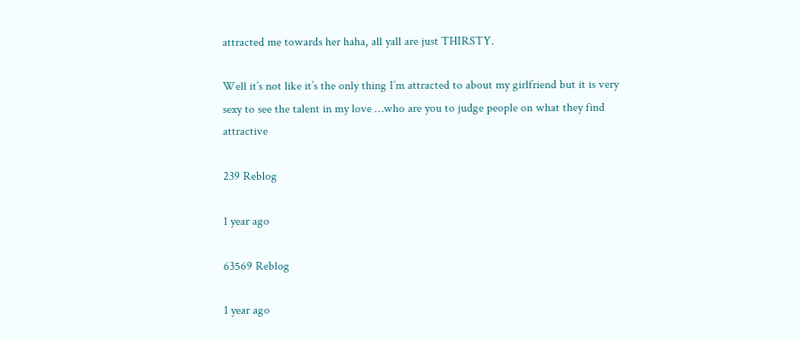attracted me towards her haha, all yall are just THIRSTY.

Well it’s not like it’s the only thing I’m attracted to about my girlfriend but it is very sexy to see the talent in my love …who are you to judge people on what they find attractive

239 Reblog

1 year ago

63569 Reblog

1 year ago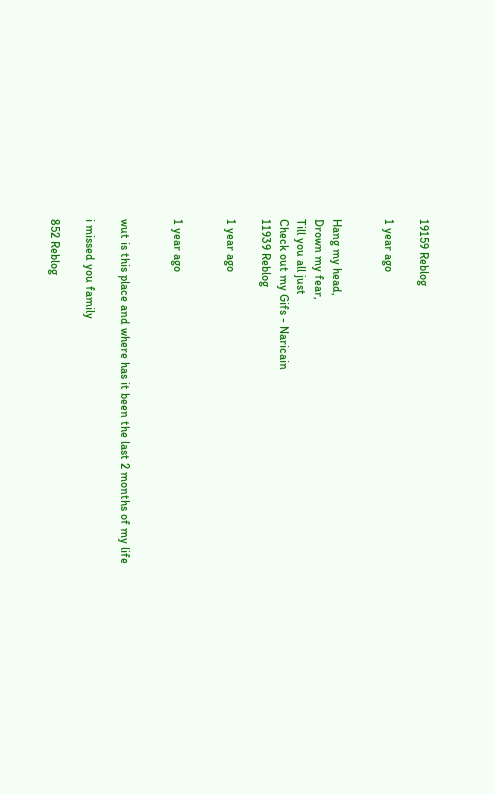19159 Reblog

1 year ago


Hang my head,
Drown my fear,
Till you all just
Check out my Gifs - Naricain
11939 Reblog

1 year ago


1 year ago


wut is this place and where has it been the last 2 months of my life

i missed you family

852 Reblog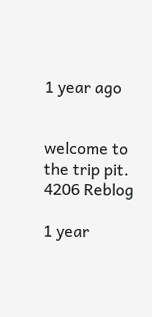1 year ago


welcome to the trip pit.
4206 Reblog

1 year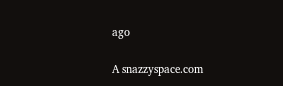ago

A snazzyspace.com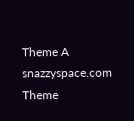Theme A snazzyspace.com Theme